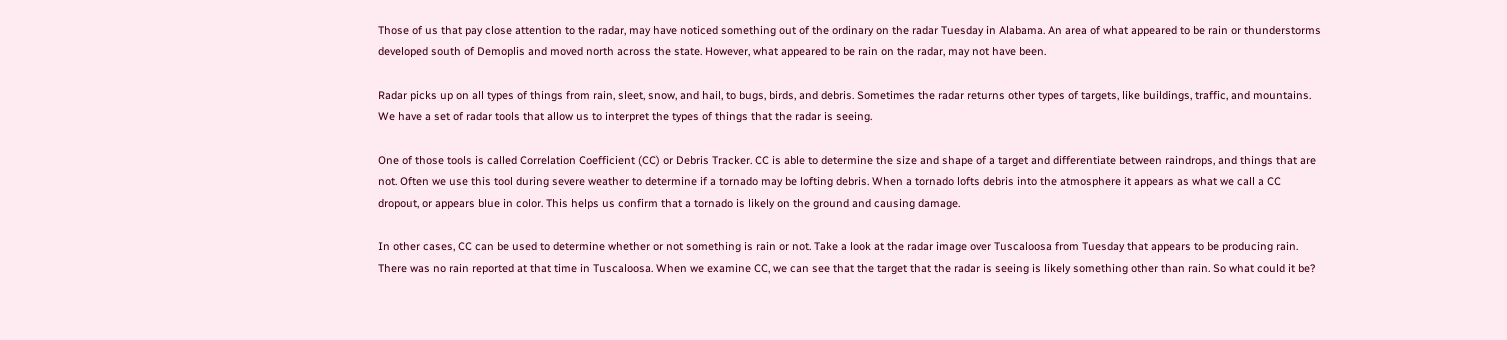Those of us that pay close attention to the radar, may have noticed something out of the ordinary on the radar Tuesday in Alabama. An area of what appeared to be rain or thunderstorms developed south of Demoplis and moved north across the state. However, what appeared to be rain on the radar, may not have been.

Radar picks up on all types of things from rain, sleet, snow, and hail, to bugs, birds, and debris. Sometimes the radar returns other types of targets, like buildings, traffic, and mountains. We have a set of radar tools that allow us to interpret the types of things that the radar is seeing.

One of those tools is called Correlation Coefficient (CC) or Debris Tracker. CC is able to determine the size and shape of a target and differentiate between raindrops, and things that are not. Often we use this tool during severe weather to determine if a tornado may be lofting debris. When a tornado lofts debris into the atmosphere it appears as what we call a CC dropout, or appears blue in color. This helps us confirm that a tornado is likely on the ground and causing damage.

In other cases, CC can be used to determine whether or not something is rain or not. Take a look at the radar image over Tuscaloosa from Tuesday that appears to be producing rain. There was no rain reported at that time in Tuscaloosa. When we examine CC, we can see that the target that the radar is seeing is likely something other than rain. So what could it be?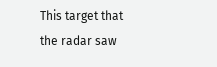This target that the radar saw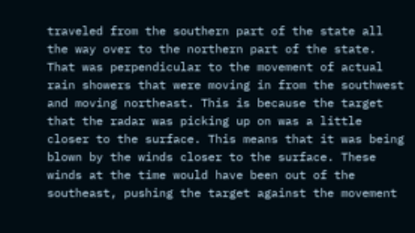traveled from the southern part of the state all the way over to the northern part of the state. That was perpendicular to the movement of actual rain showers that were moving in from the southwest and moving northeast. This is because the target that the radar was picking up on was a little closer to the surface. This means that it was being blown by the winds closer to the surface. These winds at the time would have been out of the southeast, pushing the target against the movement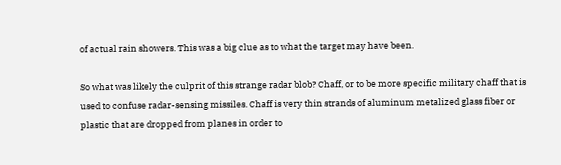of actual rain showers. This was a big clue as to what the target may have been.

So what was likely the culprit of this strange radar blob? Chaff, or to be more specific military chaff that is used to confuse radar-sensing missiles. Chaff is very thin strands of aluminum metalized glass fiber or plastic that are dropped from planes in order to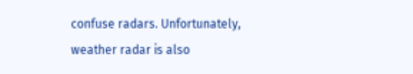confuse radars. Unfortunately, weather radar is also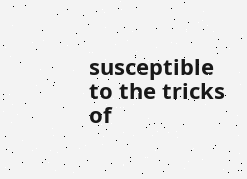susceptible to the tricks of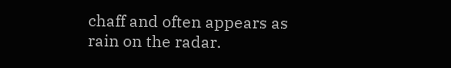chaff and often appears as rain on the radar.